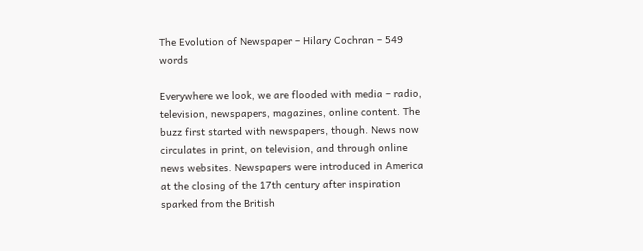The Evolution of Newspaper – Hilary Cochran – 549 words

Everywhere we look, we are flooded with media – radio, television, newspapers, magazines, online content. The buzz first started with newspapers, though. News now circulates in print, on television, and through online news websites. Newspapers were introduced in America at the closing of the 17th century after inspiration sparked from the British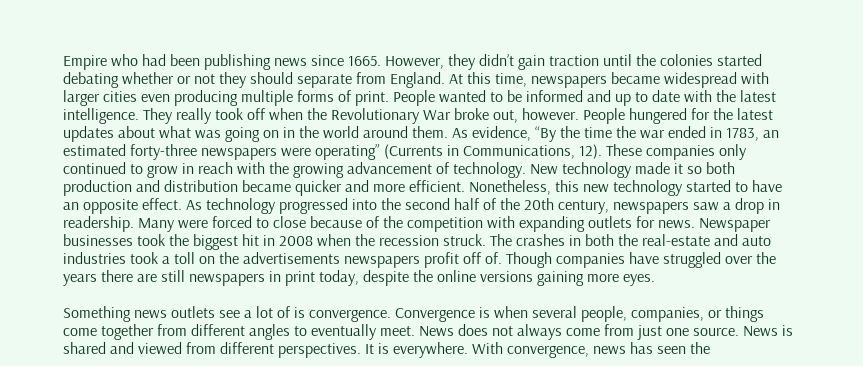Empire who had been publishing news since 1665. However, they didn’t gain traction until the colonies started debating whether or not they should separate from England. At this time, newspapers became widespread with larger cities even producing multiple forms of print. People wanted to be informed and up to date with the latest intelligence. They really took off when the Revolutionary War broke out, however. People hungered for the latest updates about what was going on in the world around them. As evidence, “By the time the war ended in 1783, an estimated forty-three newspapers were operating” (Currents in Communications, 12). These companies only continued to grow in reach with the growing advancement of technology. New technology made it so both production and distribution became quicker and more efficient. Nonetheless, this new technology started to have an opposite effect. As technology progressed into the second half of the 20th century, newspapers saw a drop in readership. Many were forced to close because of the competition with expanding outlets for news. Newspaper businesses took the biggest hit in 2008 when the recession struck. The crashes in both the real-estate and auto industries took a toll on the advertisements newspapers profit off of. Though companies have struggled over the years there are still newspapers in print today, despite the online versions gaining more eyes.

Something news outlets see a lot of is convergence. Convergence is when several people, companies, or things come together from different angles to eventually meet. News does not always come from just one source. News is shared and viewed from different perspectives. It is everywhere. With convergence, news has seen the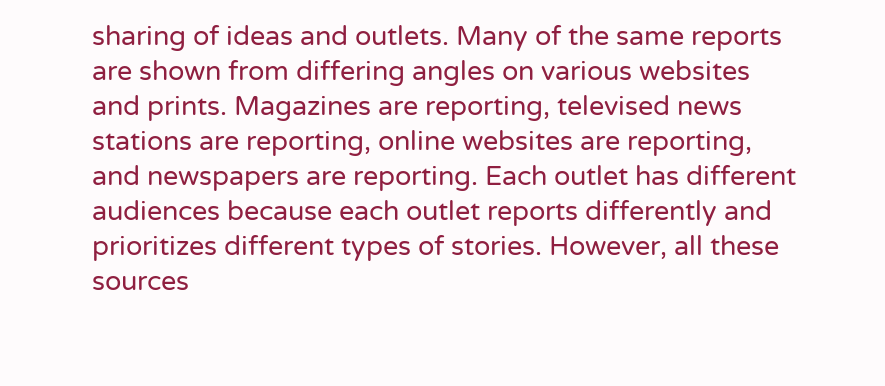sharing of ideas and outlets. Many of the same reports are shown from differing angles on various websites and prints. Magazines are reporting, televised news stations are reporting, online websites are reporting, and newspapers are reporting. Each outlet has different audiences because each outlet reports differently and prioritizes different types of stories. However, all these sources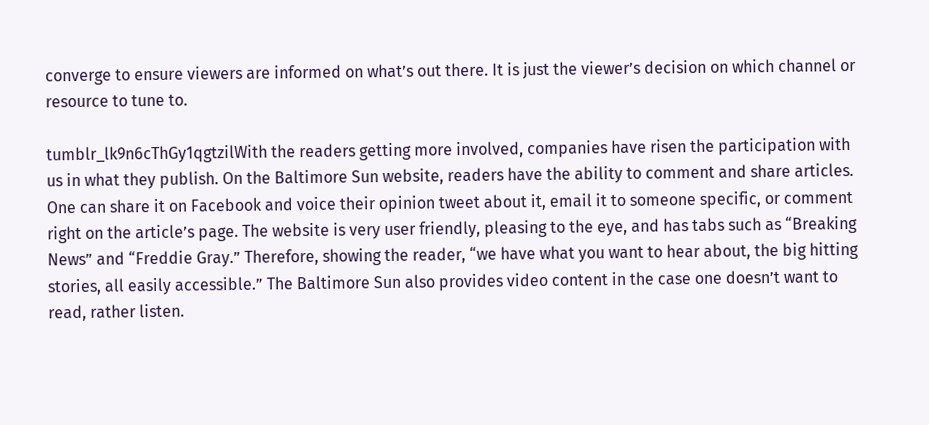converge to ensure viewers are informed on what’s out there. It is just the viewer’s decision on which channel or resource to tune to.

tumblr_lk9n6cThGy1qgtzilWith the readers getting more involved, companies have risen the participation with us in what they publish. On the Baltimore Sun website, readers have the ability to comment and share articles. One can share it on Facebook and voice their opinion tweet about it, email it to someone specific, or comment right on the article’s page. The website is very user friendly, pleasing to the eye, and has tabs such as “Breaking News” and “Freddie Gray.” Therefore, showing the reader, “we have what you want to hear about, the big hitting stories, all easily accessible.” The Baltimore Sun also provides video content in the case one doesn’t want to read, rather listen.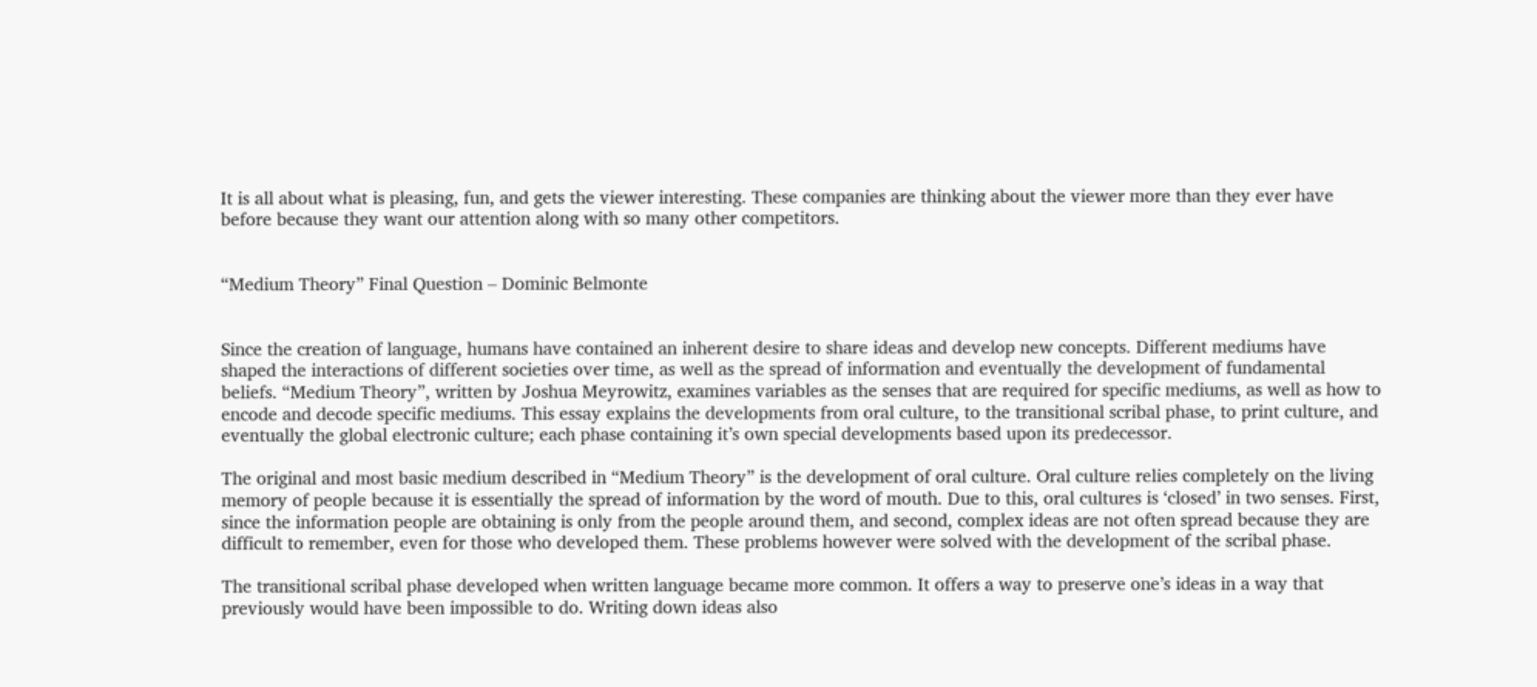It is all about what is pleasing, fun, and gets the viewer interesting. These companies are thinking about the viewer more than they ever have before because they want our attention along with so many other competitors.


“Medium Theory” Final Question – Dominic Belmonte


Since the creation of language, humans have contained an inherent desire to share ideas and develop new concepts. Different mediums have shaped the interactions of different societies over time, as well as the spread of information and eventually the development of fundamental beliefs. “Medium Theory”, written by Joshua Meyrowitz, examines variables as the senses that are required for specific mediums, as well as how to encode and decode specific mediums. This essay explains the developments from oral culture, to the transitional scribal phase, to print culture, and eventually the global electronic culture; each phase containing it’s own special developments based upon its predecessor.

The original and most basic medium described in “Medium Theory” is the development of oral culture. Oral culture relies completely on the living memory of people because it is essentially the spread of information by the word of mouth. Due to this, oral cultures is ‘closed’ in two senses. First, since the information people are obtaining is only from the people around them, and second, complex ideas are not often spread because they are difficult to remember, even for those who developed them. These problems however were solved with the development of the scribal phase.

The transitional scribal phase developed when written language became more common. It offers a way to preserve one’s ideas in a way that previously would have been impossible to do. Writing down ideas also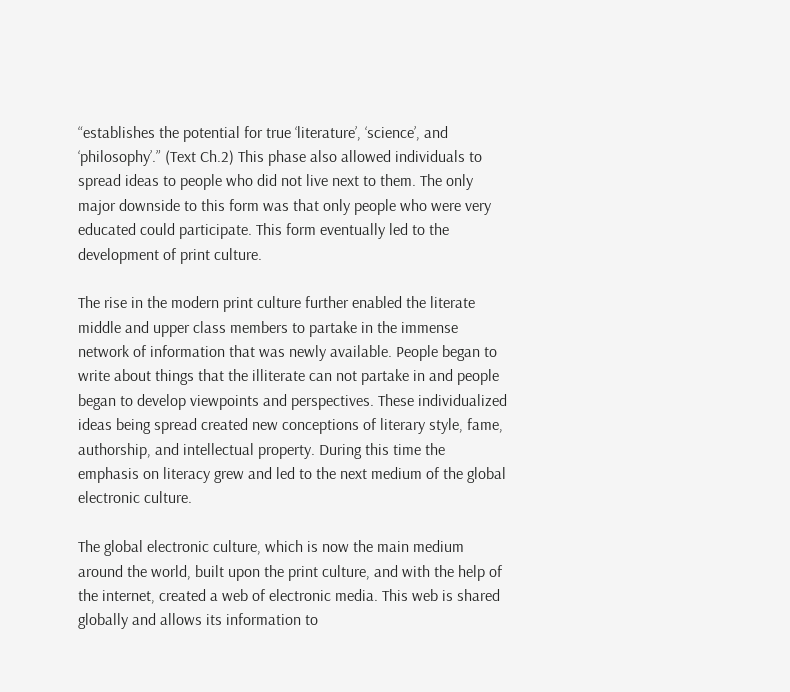“establishes the potential for true ‘literature’, ‘science’, and ‘philosophy’.” (Text Ch.2) This phase also allowed individuals to spread ideas to people who did not live next to them. The only major downside to this form was that only people who were very educated could participate. This form eventually led to the development of print culture.

The rise in the modern print culture further enabled the literate middle and upper class members to partake in the immense network of information that was newly available. People began to write about things that the illiterate can not partake in and people began to develop viewpoints and perspectives. These individualized ideas being spread created new conceptions of literary style, fame, authorship, and intellectual property. During this time the emphasis on literacy grew and led to the next medium of the global electronic culture.

The global electronic culture, which is now the main medium around the world, built upon the print culture, and with the help of the internet, created a web of electronic media. This web is shared globally and allows its information to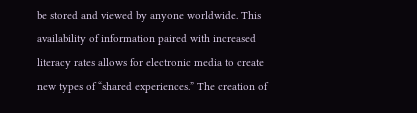be stored and viewed by anyone worldwide. This availability of information paired with increased literacy rates allows for electronic media to create new types of “shared experiences.” The creation of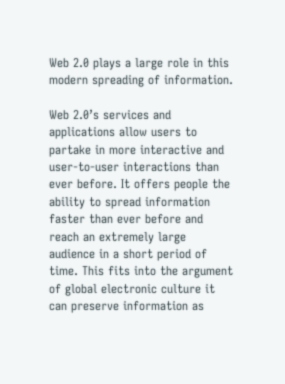Web 2.0 plays a large role in this modern spreading of information.

Web 2.0’s services and applications allow users to partake in more interactive and user-to-user interactions than ever before. It offers people the ability to spread information faster than ever before and reach an extremely large audience in a short period of time. This fits into the argument of global electronic culture it can preserve information as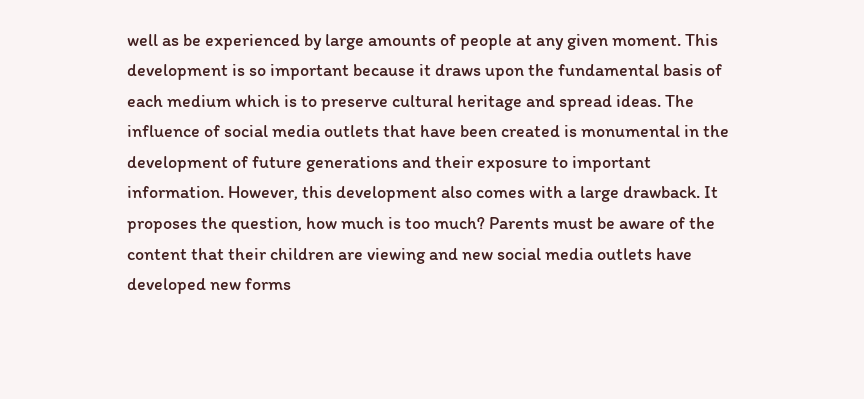well as be experienced by large amounts of people at any given moment. This development is so important because it draws upon the fundamental basis of each medium which is to preserve cultural heritage and spread ideas. The influence of social media outlets that have been created is monumental in the development of future generations and their exposure to important information. However, this development also comes with a large drawback. It proposes the question, how much is too much? Parents must be aware of the content that their children are viewing and new social media outlets have developed new forms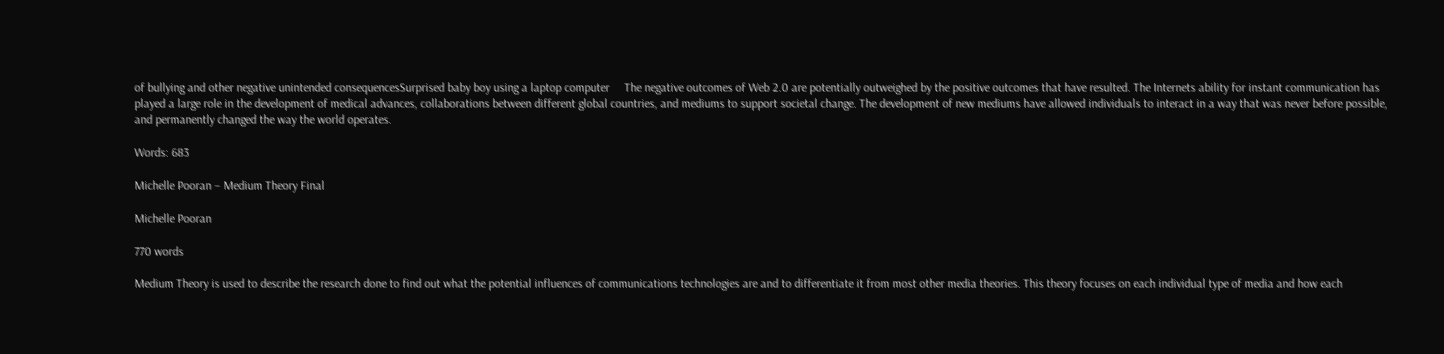of bullying and other negative unintended consequencesSurprised baby boy using a laptop computer     The negative outcomes of Web 2.0 are potentially outweighed by the positive outcomes that have resulted. The Internets ability for instant communication has played a large role in the development of medical advances, collaborations between different global countries, and mediums to support societal change. The development of new mediums have allowed individuals to interact in a way that was never before possible, and permanently changed the way the world operates.

Words: 683

Michelle Pooran – Medium Theory Final

Michelle Pooran

770 words

Medium Theory is used to describe the research done to find out what the potential influences of communications technologies are and to differentiate it from most other media theories. This theory focuses on each individual type of media and how each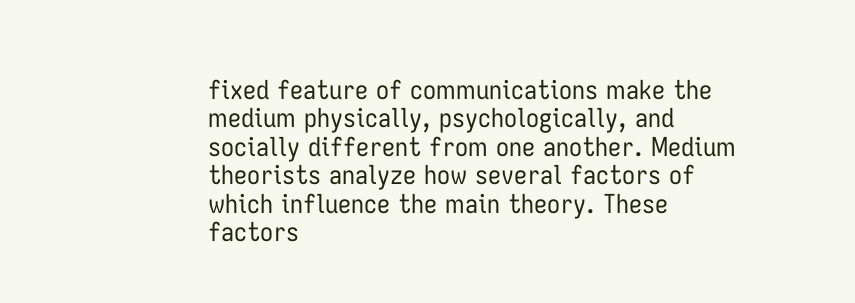fixed feature of communications make the medium physically, psychologically, and socially different from one another. Medium theorists analyze how several factors of which influence the main theory. These factors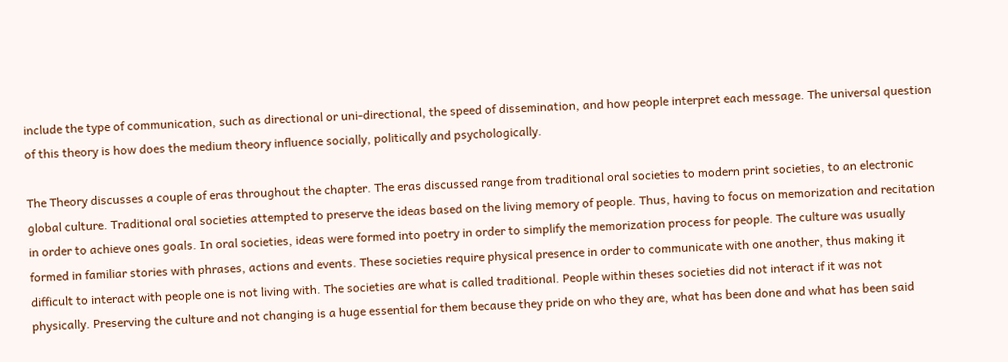include the type of communication, such as directional or uni-directional, the speed of dissemination, and how people interpret each message. The universal question of this theory is how does the medium theory influence socially, politically and psychologically.

The Theory discusses a couple of eras throughout the chapter. The eras discussed range from traditional oral societies to modern print societies, to an electronic global culture. Traditional oral societies attempted to preserve the ideas based on the living memory of people. Thus, having to focus on memorization and recitation in order to achieve ones goals. In oral societies, ideas were formed into poetry in order to simplify the memorization process for people. The culture was usually formed in familiar stories with phrases, actions and events. These societies require physical presence in order to communicate with one another, thus making it difficult to interact with people one is not living with. The societies are what is called traditional. People within theses societies did not interact if it was not physically. Preserving the culture and not changing is a huge essential for them because they pride on who they are, what has been done and what has been said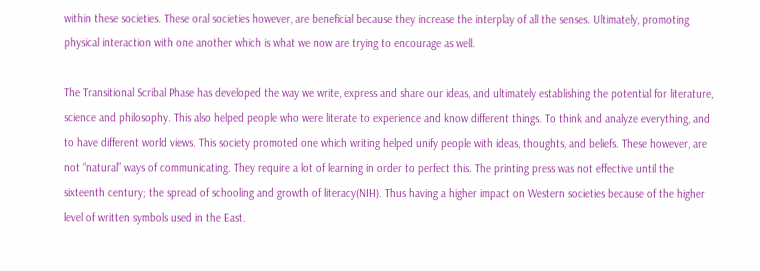within these societies. These oral societies however, are beneficial because they increase the interplay of all the senses. Ultimately, promoting physical interaction with one another which is what we now are trying to encourage as well.

The Transitional Scribal Phase has developed the way we write, express and share our ideas, and ultimately establishing the potential for literature, science and philosophy. This also helped people who were literate to experience and know different things. To think and analyze everything, and to have different world views. This society promoted one which writing helped unify people with ideas, thoughts, and beliefs. These however, are not “natural” ways of communicating. They require a lot of learning in order to perfect this. The printing press was not effective until the sixteenth century; the spread of schooling and growth of literacy(NIH). Thus having a higher impact on Western societies because of the higher level of written symbols used in the East.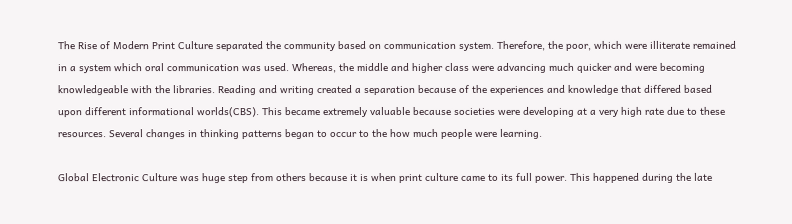The Rise of Modern Print Culture separated the community based on communication system. Therefore, the poor, which were illiterate remained in a system which oral communication was used. Whereas, the middle and higher class were advancing much quicker and were becoming knowledgeable with the libraries. Reading and writing created a separation because of the experiences and knowledge that differed based upon different informational worlds(CBS). This became extremely valuable because societies were developing at a very high rate due to these resources. Several changes in thinking patterns began to occur to the how much people were learning.

Global Electronic Culture was huge step from others because it is when print culture came to its full power. This happened during the late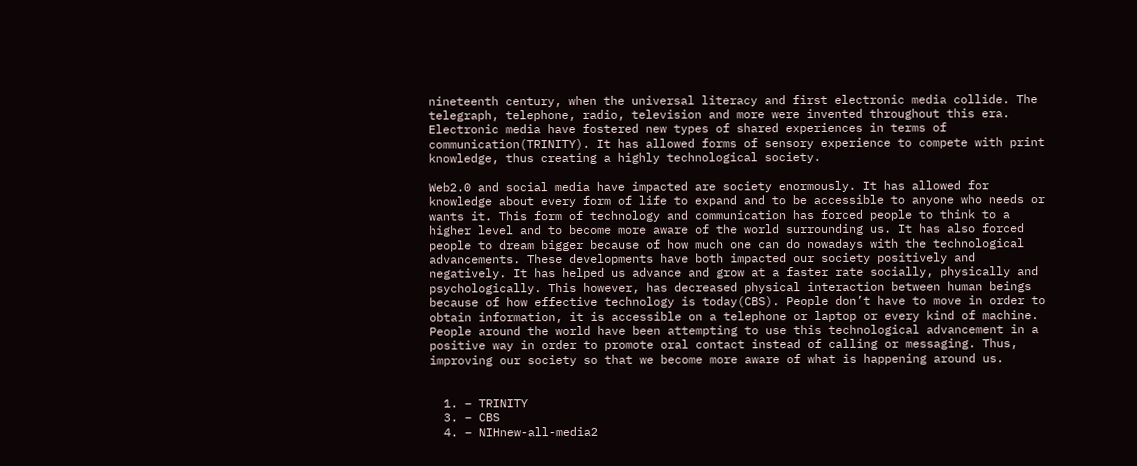nineteenth century, when the universal literacy and first electronic media collide. The telegraph, telephone, radio, television and more were invented throughout this era. Electronic media have fostered new types of shared experiences in terms of communication(TRINITY). It has allowed forms of sensory experience to compete with print knowledge, thus creating a highly technological society.

Web2.0 and social media have impacted are society enormously. It has allowed for knowledge about every form of life to expand and to be accessible to anyone who needs or wants it. This form of technology and communication has forced people to think to a higher level and to become more aware of the world surrounding us. It has also forced people to dream bigger because of how much one can do nowadays with the technological advancements. These developments have both impacted our society positively and negatively. It has helped us advance and grow at a faster rate socially, physically and psychologically. This however, has decreased physical interaction between human beings because of how effective technology is today(CBS). People don’t have to move in order to obtain information, it is accessible on a telephone or laptop or every kind of machine. People around the world have been attempting to use this technological advancement in a positive way in order to promote oral contact instead of calling or messaging. Thus, improving our society so that we become more aware of what is happening around us.


  1. – TRINITY
  3. – CBS
  4. – NIHnew-all-media2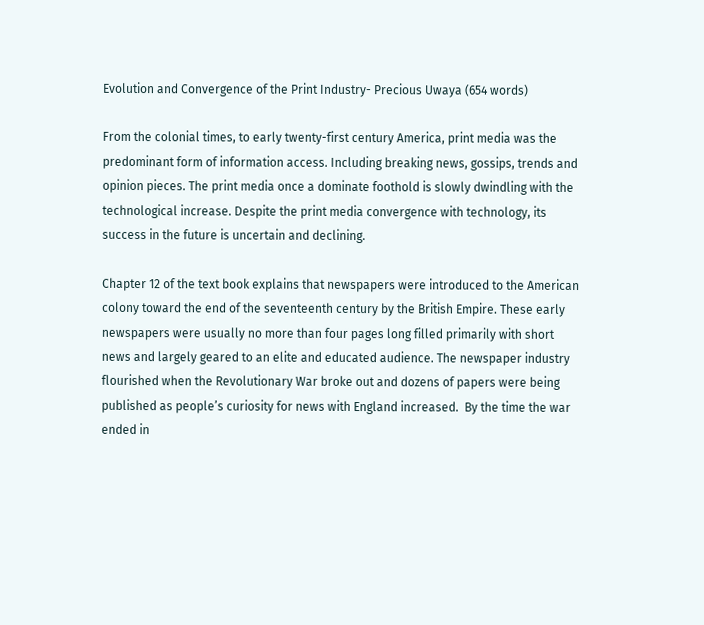Evolution and Convergence of the Print Industry- Precious Uwaya (654 words)

From the colonial times, to early twenty-first century America, print media was the predominant form of information access. Including breaking news, gossips, trends and opinion pieces. The print media once a dominate foothold is slowly dwindling with the technological increase. Despite the print media convergence with technology, its success in the future is uncertain and declining.

Chapter 12 of the text book explains that newspapers were introduced to the American colony toward the end of the seventeenth century by the British Empire. These early newspapers were usually no more than four pages long filled primarily with short news and largely geared to an elite and educated audience. The newspaper industry flourished when the Revolutionary War broke out and dozens of papers were being published as people’s curiosity for news with England increased.  By the time the war ended in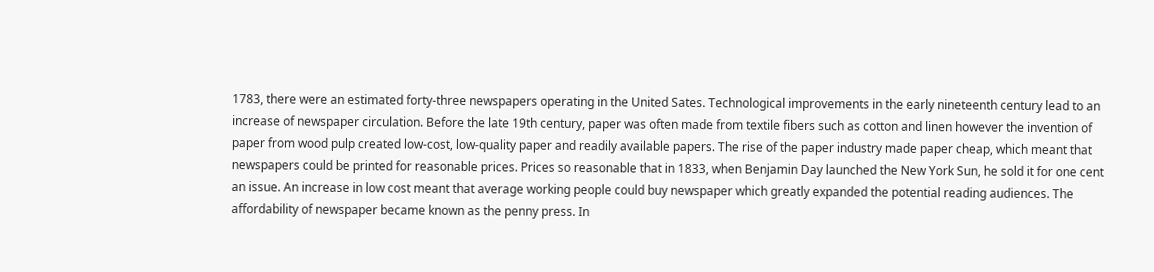1783, there were an estimated forty-three newspapers operating in the United Sates. Technological improvements in the early nineteenth century lead to an increase of newspaper circulation. Before the late 19th century, paper was often made from textile fibers such as cotton and linen however the invention of paper from wood pulp created low-cost, low-quality paper and readily available papers. The rise of the paper industry made paper cheap, which meant that newspapers could be printed for reasonable prices. Prices so reasonable that in 1833, when Benjamin Day launched the New York Sun, he sold it for one cent an issue. An increase in low cost meant that average working people could buy newspaper which greatly expanded the potential reading audiences. The affordability of newspaper became known as the penny press. In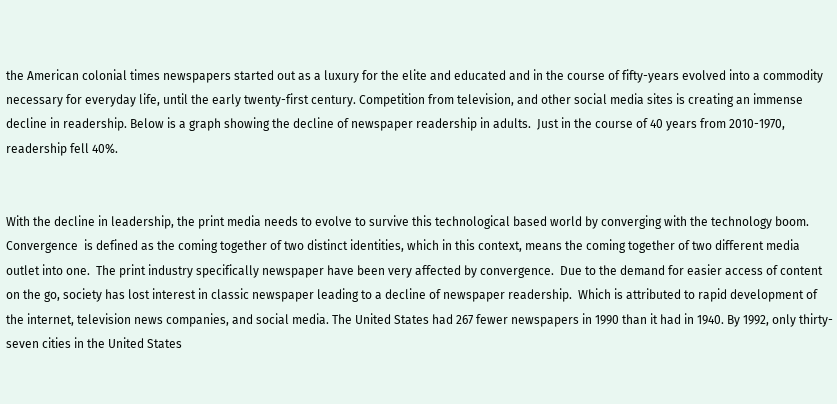the American colonial times newspapers started out as a luxury for the elite and educated and in the course of fifty-years evolved into a commodity necessary for everyday life, until the early twenty-first century. Competition from television, and other social media sites is creating an immense decline in readership. Below is a graph showing the decline of newspaper readership in adults.  Just in the course of 40 years from 2010-1970, readership fell 40%.


With the decline in leadership, the print media needs to evolve to survive this technological based world by converging with the technology boom. Convergence  is defined as the coming together of two distinct identities, which in this context, means the coming together of two different media outlet into one.  The print industry specifically newspaper have been very affected by convergence.  Due to the demand for easier access of content on the go, society has lost interest in classic newspaper leading to a decline of newspaper readership.  Which is attributed to rapid development of the internet, television news companies, and social media. The United States had 267 fewer newspapers in 1990 than it had in 1940. By 1992, only thirty-seven cities in the United States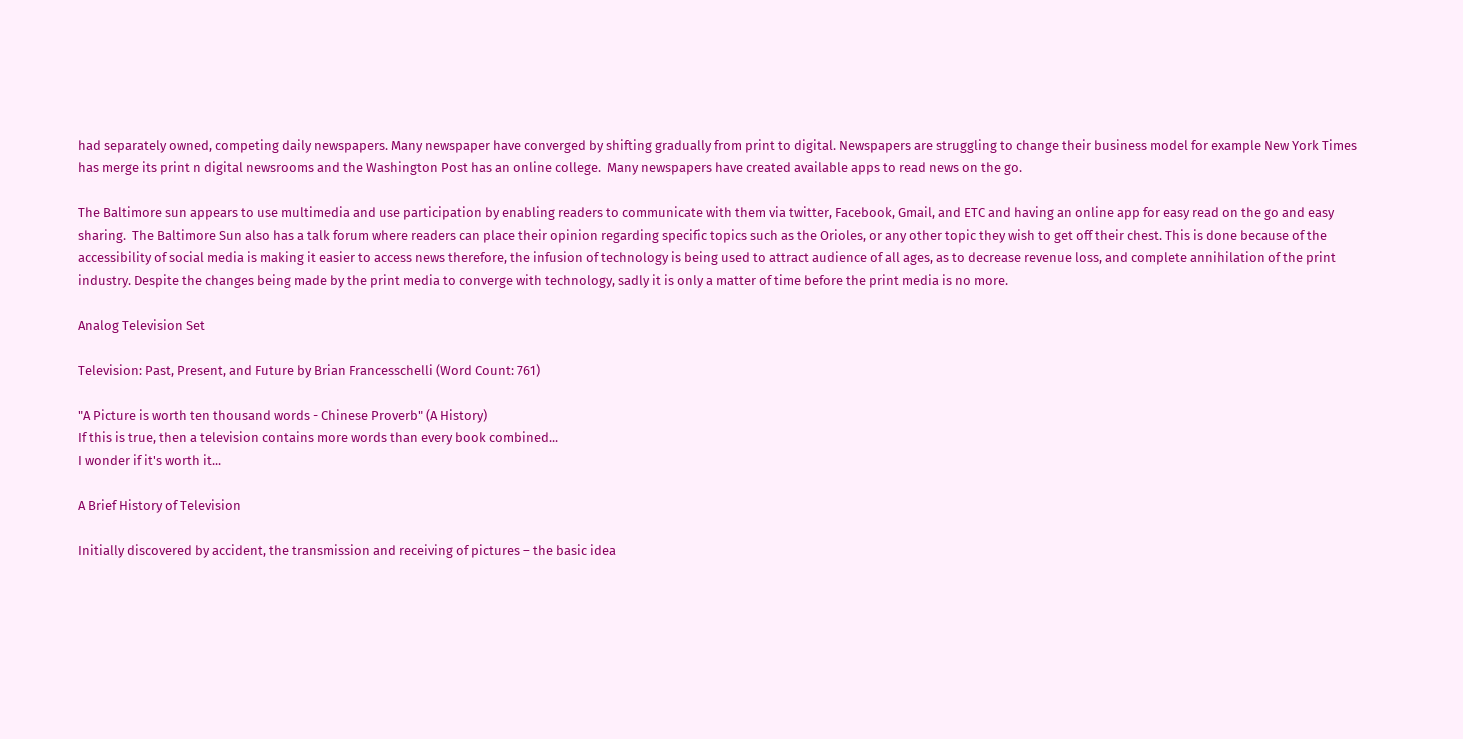had separately owned, competing daily newspapers. Many newspaper have converged by shifting gradually from print to digital. Newspapers are struggling to change their business model for example New York Times has merge its print n digital newsrooms and the Washington Post has an online college.  Many newspapers have created available apps to read news on the go.

The Baltimore sun appears to use multimedia and use participation by enabling readers to communicate with them via twitter, Facebook, Gmail, and ETC and having an online app for easy read on the go and easy sharing.  The Baltimore Sun also has a talk forum where readers can place their opinion regarding specific topics such as the Orioles, or any other topic they wish to get off their chest. This is done because of the accessibility of social media is making it easier to access news therefore, the infusion of technology is being used to attract audience of all ages, as to decrease revenue loss, and complete annihilation of the print industry. Despite the changes being made by the print media to converge with technology, sadly it is only a matter of time before the print media is no more.

Analog Television Set

Television: Past, Present, and Future by Brian Francesschelli (Word Count: 761)

"A Picture is worth ten thousand words - Chinese Proverb" (A History)
If this is true, then a television contains more words than every book combined...
I wonder if it's worth it...

A Brief History of Television

Initially discovered by accident, the transmission and receiving of pictures – the basic idea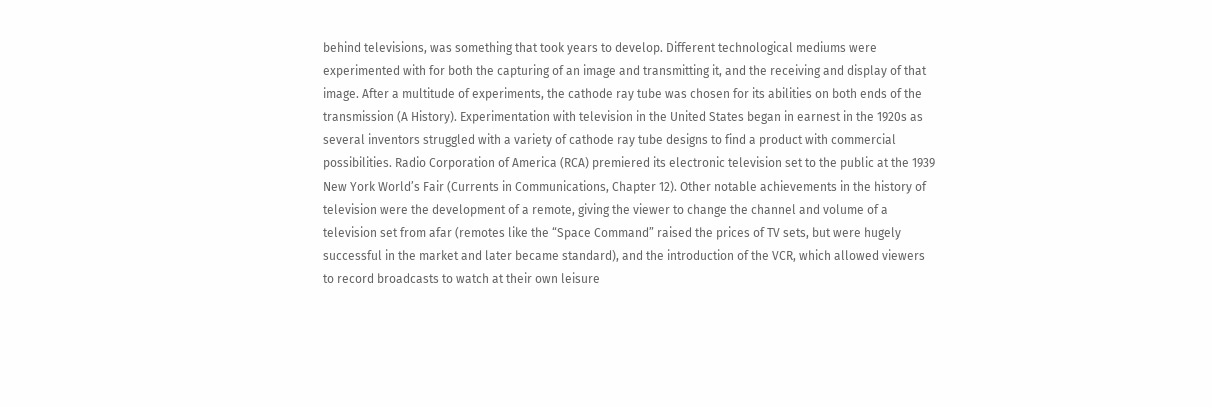behind televisions, was something that took years to develop. Different technological mediums were experimented with for both the capturing of an image and transmitting it, and the receiving and display of that image. After a multitude of experiments, the cathode ray tube was chosen for its abilities on both ends of the transmission (A History). Experimentation with television in the United States began in earnest in the 1920s as several inventors struggled with a variety of cathode ray tube designs to find a product with commercial possibilities. Radio Corporation of America (RCA) premiered its electronic television set to the public at the 1939 New York World’s Fair (Currents in Communications, Chapter 12). Other notable achievements in the history of television were the development of a remote, giving the viewer to change the channel and volume of a television set from afar (remotes like the “Space Command” raised the prices of TV sets, but were hugely successful in the market and later became standard), and the introduction of the VCR, which allowed viewers to record broadcasts to watch at their own leisure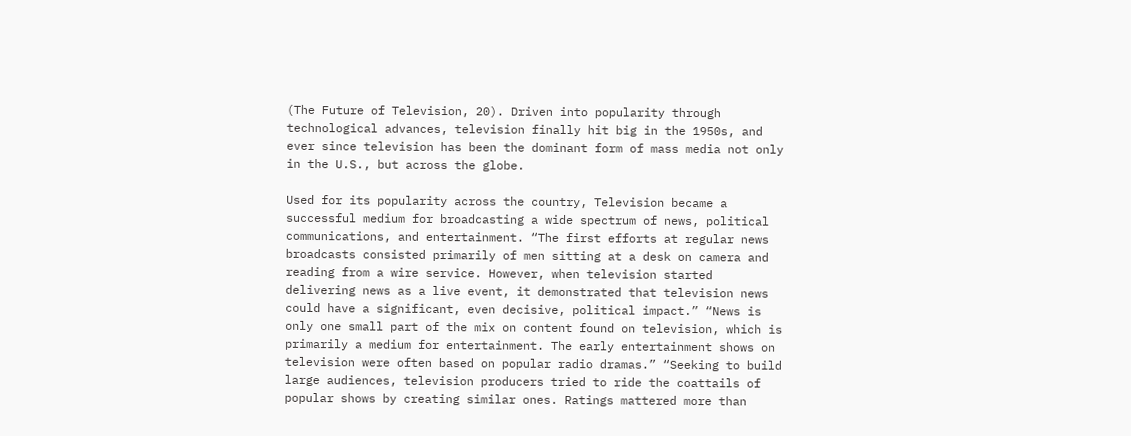(The Future of Television, 20). Driven into popularity through technological advances, television finally hit big in the 1950s, and ever since television has been the dominant form of mass media not only in the U.S., but across the globe.

Used for its popularity across the country, Television became a successful medium for broadcasting a wide spectrum of news, political communications, and entertainment. “The first efforts at regular news broadcasts consisted primarily of men sitting at a desk on camera and reading from a wire service. However, when television started delivering news as a live event, it demonstrated that television news could have a significant, even decisive, political impact.” “News is only one small part of the mix on content found on television, which is primarily a medium for entertainment. The early entertainment shows on television were often based on popular radio dramas.” “Seeking to build large audiences, television producers tried to ride the coattails of popular shows by creating similar ones. Ratings mattered more than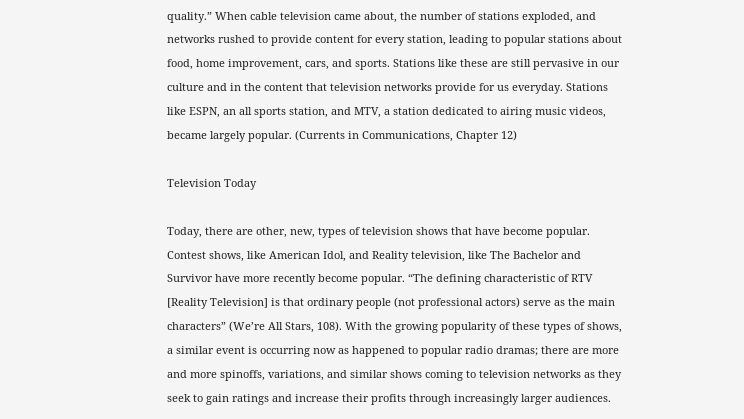quality.” When cable television came about, the number of stations exploded, and networks rushed to provide content for every station, leading to popular stations about food, home improvement, cars, and sports. Stations like these are still pervasive in our culture and in the content that television networks provide for us everyday. Stations like ESPN, an all sports station, and MTV, a station dedicated to airing music videos, became largely popular. (Currents in Communications, Chapter 12)

Television Today

Today, there are other, new, types of television shows that have become popular. Contest shows, like American Idol, and Reality television, like The Bachelor and Survivor have more recently become popular. “The defining characteristic of RTV [Reality Television] is that ordinary people (not professional actors) serve as the main characters” (We’re All Stars, 108). With the growing popularity of these types of shows, a similar event is occurring now as happened to popular radio dramas; there are more and more spinoffs, variations, and similar shows coming to television networks as they seek to gain ratings and increase their profits through increasingly larger audiences.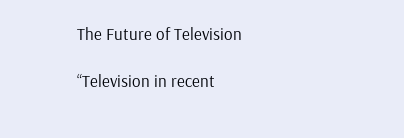The Future of Television

“Television in recent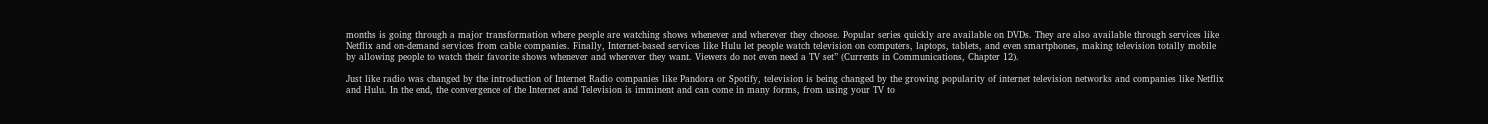months is going through a major transformation where people are watching shows whenever and wherever they choose. Popular series quickly are available on DVDs. They are also available through services like Netflix and on-demand services from cable companies. Finally, Internet-based services like Hulu let people watch television on computers, laptops, tablets, and even smartphones, making television totally mobile by allowing people to watch their favorite shows whenever and wherever they want. Viewers do not even need a TV set” (Currents in Communications, Chapter 12).

Just like radio was changed by the introduction of Internet Radio companies like Pandora or Spotify, television is being changed by the growing popularity of internet television networks and companies like Netflix and Hulu. In the end, the convergence of the Internet and Television is imminent and can come in many forms, from using your TV to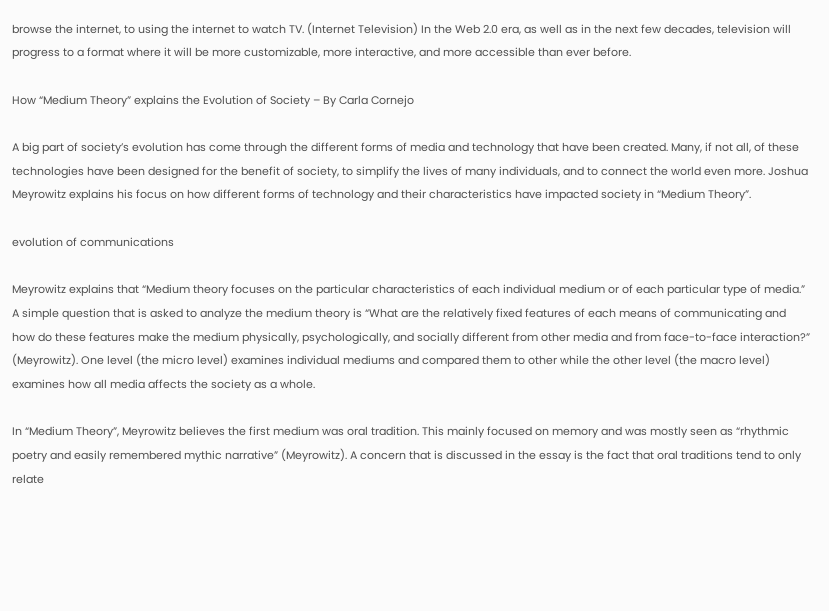browse the internet, to using the internet to watch TV. (Internet Television) In the Web 2.0 era, as well as in the next few decades, television will progress to a format where it will be more customizable, more interactive, and more accessible than ever before.

How “Medium Theory” explains the Evolution of Society – By Carla Cornejo

A big part of society’s evolution has come through the different forms of media and technology that have been created. Many, if not all, of these technologies have been designed for the benefit of society, to simplify the lives of many individuals, and to connect the world even more. Joshua Meyrowitz explains his focus on how different forms of technology and their characteristics have impacted society in “Medium Theory”.

evolution of communications

Meyrowitz explains that “Medium theory focuses on the particular characteristics of each individual medium or of each particular type of media.” A simple question that is asked to analyze the medium theory is “What are the relatively fixed features of each means of communicating and how do these features make the medium physically, psychologically, and socially different from other media and from face-to-face interaction?” (Meyrowitz). One level (the micro level) examines individual mediums and compared them to other while the other level (the macro level) examines how all media affects the society as a whole.

In “Medium Theory”, Meyrowitz believes the first medium was oral tradition. This mainly focused on memory and was mostly seen as “rhythmic poetry and easily remembered mythic narrative” (Meyrowitz). A concern that is discussed in the essay is the fact that oral traditions tend to only relate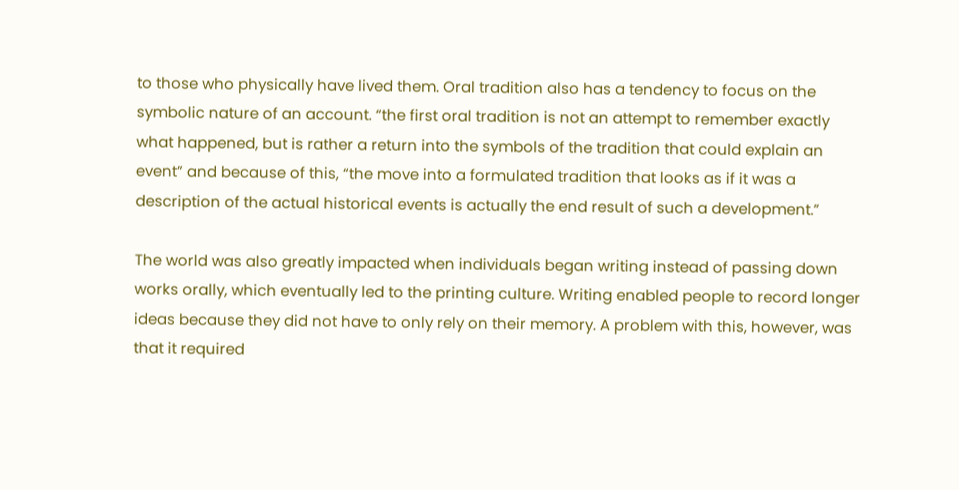to those who physically have lived them. Oral tradition also has a tendency to focus on the symbolic nature of an account. “the first oral tradition is not an attempt to remember exactly what happened, but is rather a return into the symbols of the tradition that could explain an event” and because of this, “the move into a formulated tradition that looks as if it was a description of the actual historical events is actually the end result of such a development.”

The world was also greatly impacted when individuals began writing instead of passing down works orally, which eventually led to the printing culture. Writing enabled people to record longer ideas because they did not have to only rely on their memory. A problem with this, however, was that it required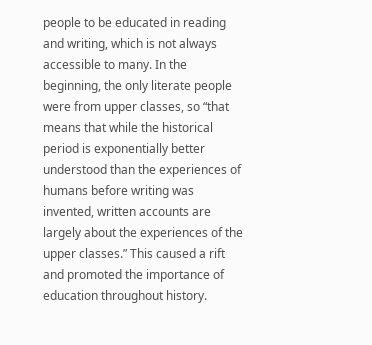people to be educated in reading and writing, which is not always accessible to many. In the beginning, the only literate people were from upper classes, so “that means that while the historical period is exponentially better understood than the experiences of humans before writing was invented, written accounts are largely about the experiences of the upper classes.” This caused a rift and promoted the importance of education throughout history.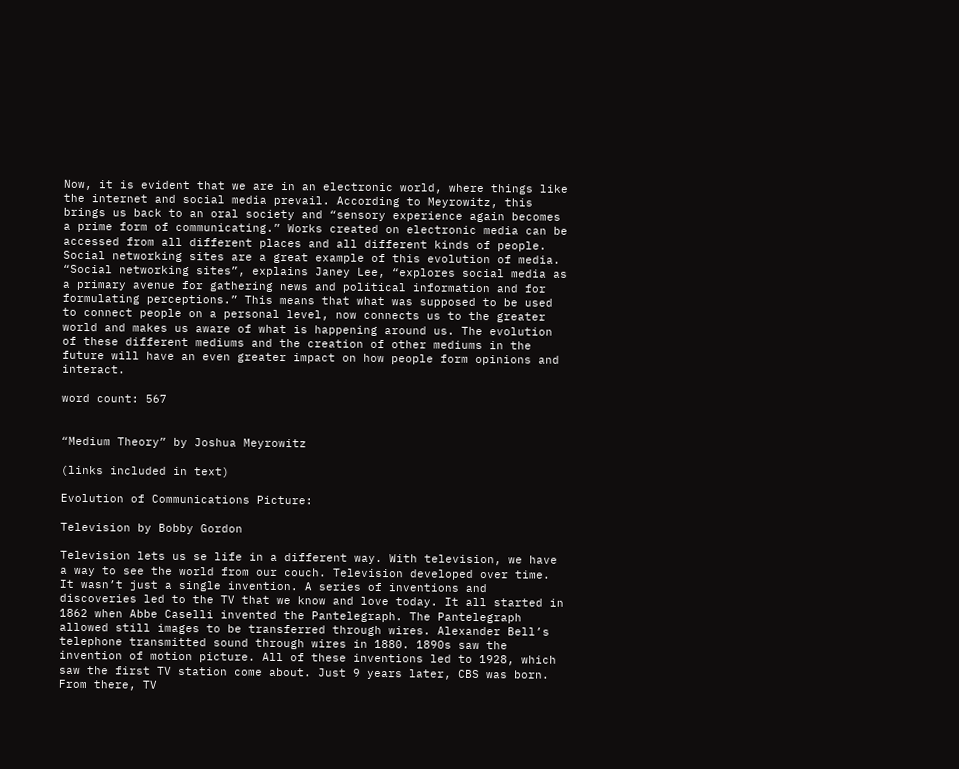Now, it is evident that we are in an electronic world, where things like the internet and social media prevail. According to Meyrowitz, this brings us back to an oral society and “sensory experience again becomes a prime form of communicating.” Works created on electronic media can be accessed from all different places and all different kinds of people. Social networking sites are a great example of this evolution of media. “Social networking sites”, explains Janey Lee, “explores social media as a primary avenue for gathering news and political information and for formulating perceptions.” This means that what was supposed to be used to connect people on a personal level, now connects us to the greater world and makes us aware of what is happening around us. The evolution of these different mediums and the creation of other mediums in the future will have an even greater impact on how people form opinions and interact.

word count: 567


“Medium Theory” by Joshua Meyrowitz

(links included in text)

Evolution of Communications Picture:

Television by Bobby Gordon

Television lets us se life in a different way. With television, we have a way to see the world from our couch. Television developed over time. It wasn’t just a single invention. A series of inventions and discoveries led to the TV that we know and love today. It all started in 1862 when Abbe Caselli invented the Pantelegraph. The Pantelegraph allowed still images to be transferred through wires. Alexander Bell’s telephone transmitted sound through wires in 1880. 1890s saw the invention of motion picture. All of these inventions led to 1928, which saw the first TV station come about. Just 9 years later, CBS was born. From there, TV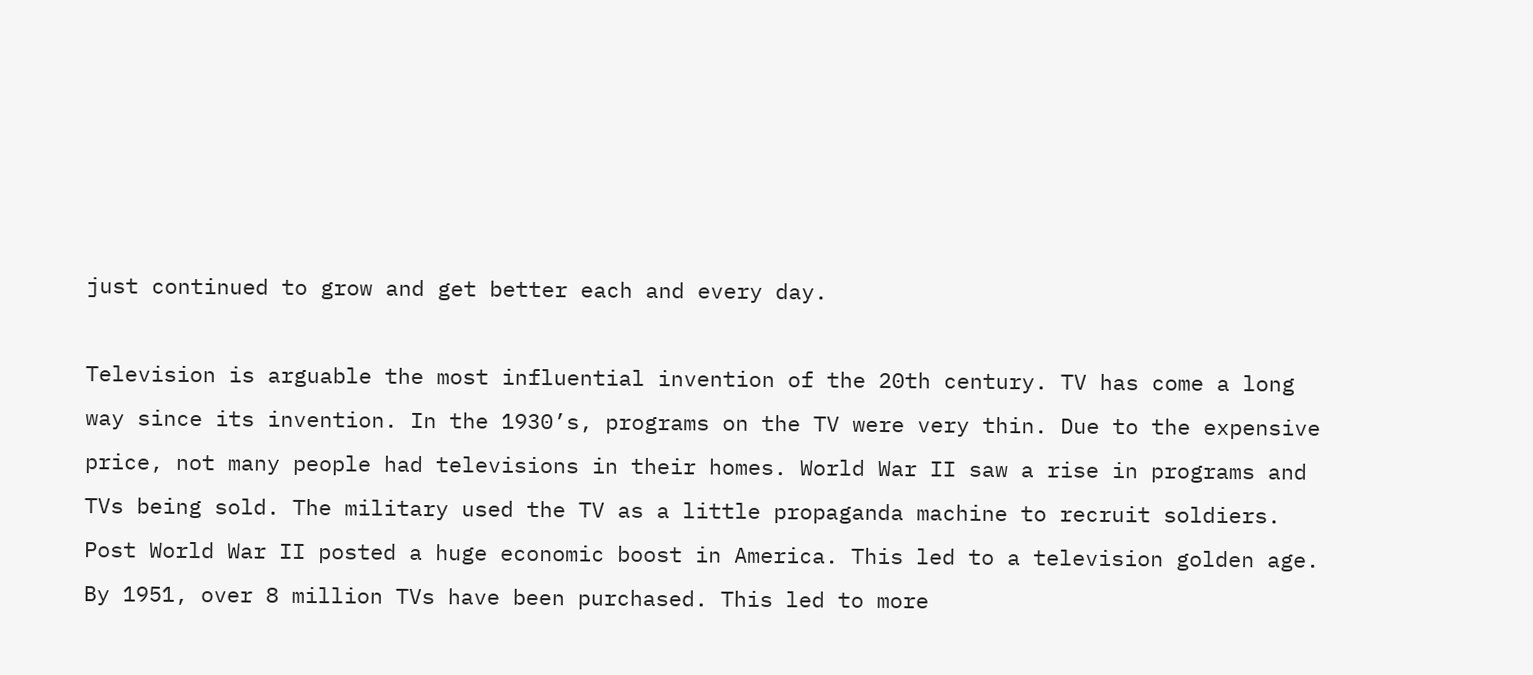just continued to grow and get better each and every day.

Television is arguable the most influential invention of the 20th century. TV has come a long way since its invention. In the 1930’s, programs on the TV were very thin. Due to the expensive price, not many people had televisions in their homes. World War II saw a rise in programs and TVs being sold. The military used the TV as a little propaganda machine to recruit soldiers. Post World War II posted a huge economic boost in America. This led to a television golden age. By 1951, over 8 million TVs have been purchased. This led to more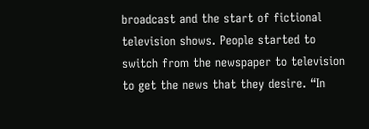broadcast and the start of fictional television shows. People started to switch from the newspaper to television to get the news that they desire. “In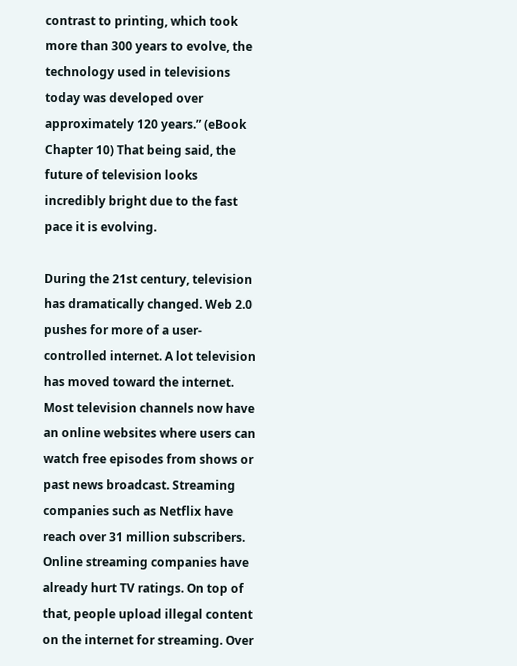contrast to printing, which took more than 300 years to evolve, the technology used in televisions today was developed over approximately 120 years.” (eBook Chapter 10) That being said, the future of television looks incredibly bright due to the fast pace it is evolving.

During the 21st century, television has dramatically changed. Web 2.0 pushes for more of a user-controlled internet. A lot television has moved toward the internet. Most television channels now have an online websites where users can watch free episodes from shows or past news broadcast. Streaming companies such as Netflix have reach over 31 million subscribers. Online streaming companies have already hurt TV ratings. On top of that, people upload illegal content on the internet for streaming. Over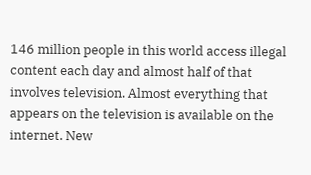146 million people in this world access illegal content each day and almost half of that involves television. Almost everything that appears on the television is available on the internet. New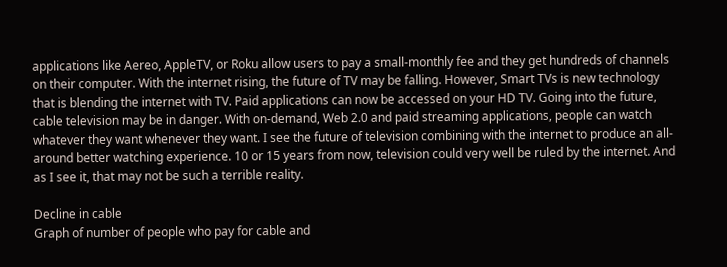applications like Aereo, AppleTV, or Roku allow users to pay a small-monthly fee and they get hundreds of channels on their computer. With the internet rising, the future of TV may be falling. However, Smart TVs is new technology that is blending the internet with TV. Paid applications can now be accessed on your HD TV. Going into the future, cable television may be in danger. With on-demand, Web 2.0 and paid streaming applications, people can watch whatever they want whenever they want. I see the future of television combining with the internet to produce an all-around better watching experience. 10 or 15 years from now, television could very well be ruled by the internet. And as I see it, that may not be such a terrible reality.

Decline in cable
Graph of number of people who pay for cable and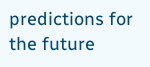predictions for the future